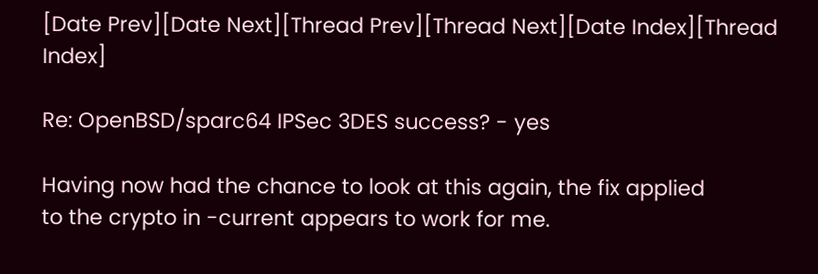[Date Prev][Date Next][Thread Prev][Thread Next][Date Index][Thread Index]

Re: OpenBSD/sparc64 IPSec 3DES success? - yes

Having now had the chance to look at this again, the fix applied
to the crypto in -current appears to work for me.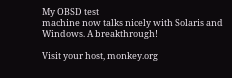My OBSD test
machine now talks nicely with Solaris and Windows. A breakthrough!

Visit your host, monkey.org